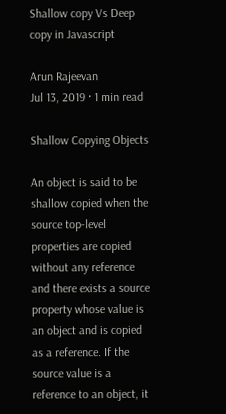Shallow copy Vs Deep copy in Javascript

Arun Rajeevan
Jul 13, 2019 · 1 min read

Shallow Copying Objects

An object is said to be shallow copied when the source top-level properties are copied without any reference and there exists a source property whose value is an object and is copied as a reference. If the source value is a reference to an object, it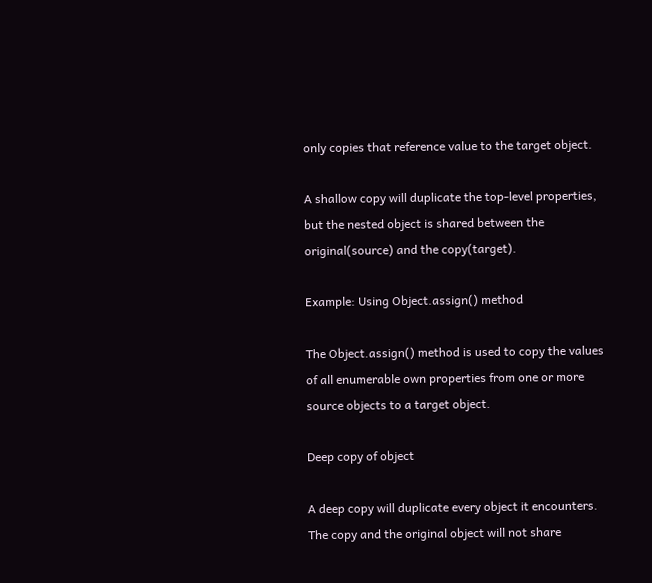only copies that reference value to the target object.

A shallow copy will duplicate the top-level properties, but the nested object is shared between the original(source) and the copy(target).

Example: Using Object.assign() method

The Object.assign() method is used to copy the values of all enumerable own properties from one or more source objects to a target object.

Deep copy of object

A deep copy will duplicate every object it encounters. The copy and the original object will not share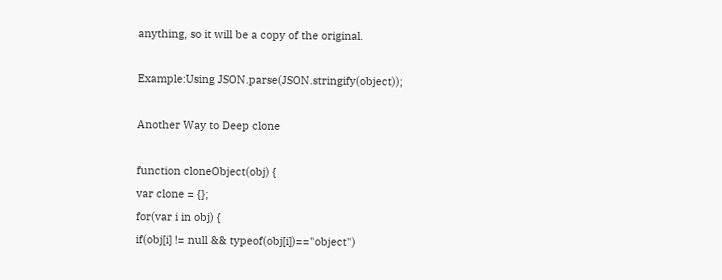anything, so it will be a copy of the original.

Example:Using JSON.parse(JSON.stringify(object));

Another Way to Deep clone

function cloneObject(obj) {
var clone = {};
for(var i in obj) {
if(obj[i] != null && typeof(obj[i])=="object")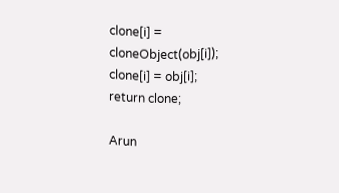clone[i] = cloneObject(obj[i]);
clone[i] = obj[i];
return clone;

Arun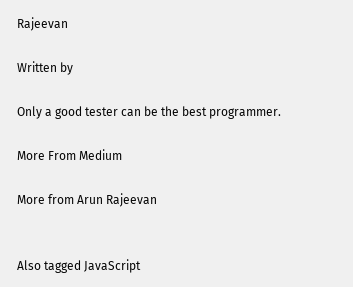Rajeevan

Written by

Only a good tester can be the best programmer.

More From Medium

More from Arun Rajeevan


Also tagged JavaScript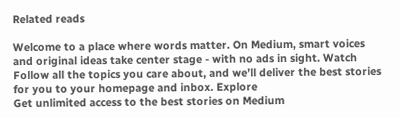Related reads

Welcome to a place where words matter. On Medium, smart voices and original ideas take center stage - with no ads in sight. Watch
Follow all the topics you care about, and we’ll deliver the best stories for you to your homepage and inbox. Explore
Get unlimited access to the best stories on Medium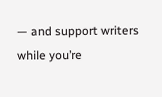— and support writers while you’re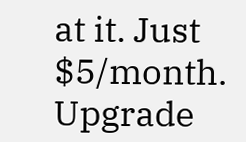at it. Just $5/month. Upgrade